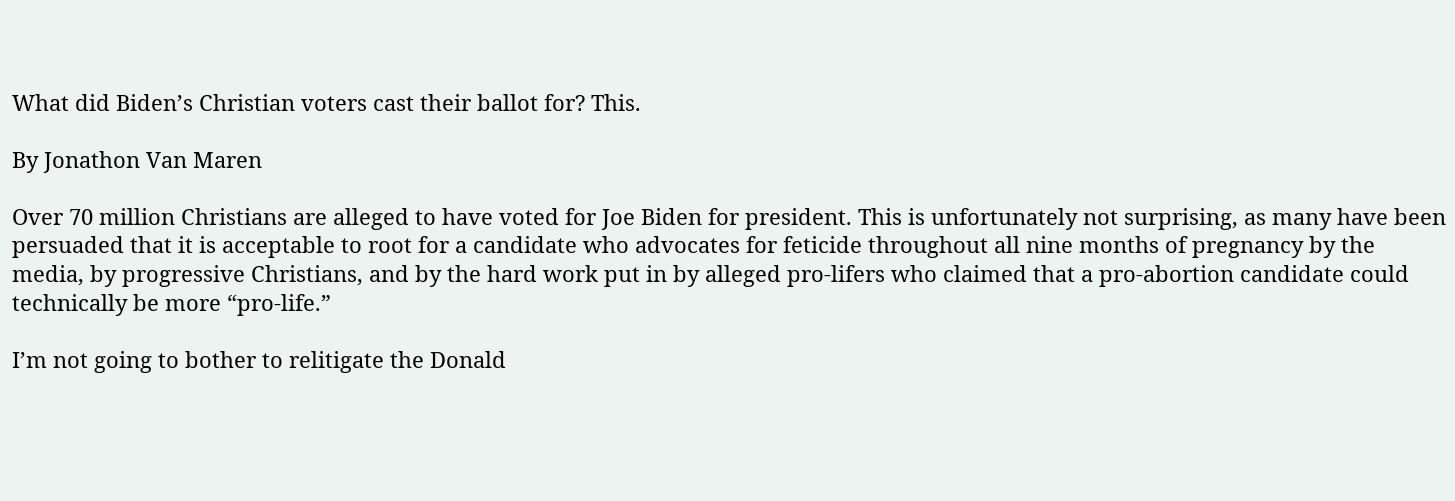What did Biden’s Christian voters cast their ballot for? This.

By Jonathon Van Maren

Over 70 million Christians are alleged to have voted for Joe Biden for president. This is unfortunately not surprising, as many have been persuaded that it is acceptable to root for a candidate who advocates for feticide throughout all nine months of pregnancy by the media, by progressive Christians, and by the hard work put in by alleged pro-lifers who claimed that a pro-abortion candidate could technically be more “pro-life.”

I’m not going to bother to relitigate the Donald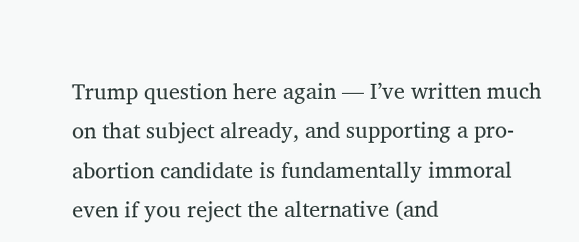Trump question here again — I’ve written much on that subject already, and supporting a pro-abortion candidate is fundamentally immoral even if you reject the alternative (and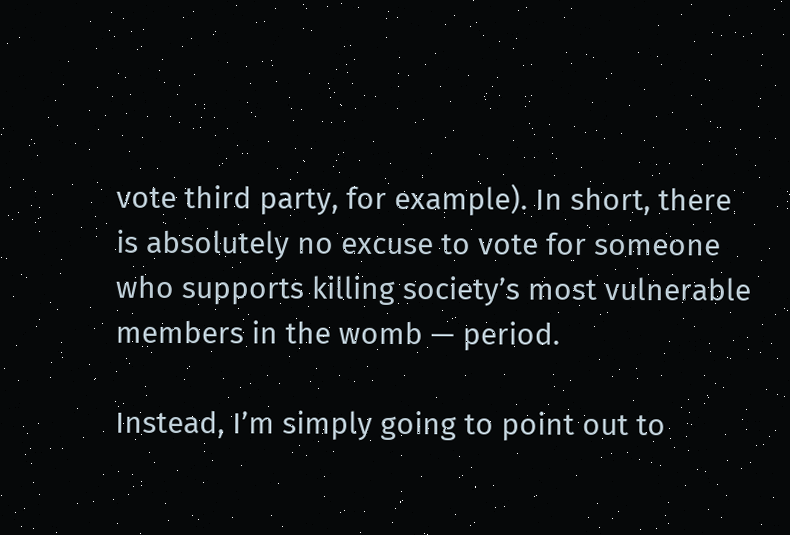vote third party, for example). In short, there is absolutely no excuse to vote for someone who supports killing society’s most vulnerable members in the womb — period.

Instead, I’m simply going to point out to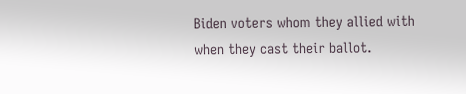Biden voters whom they allied with when they cast their ballot.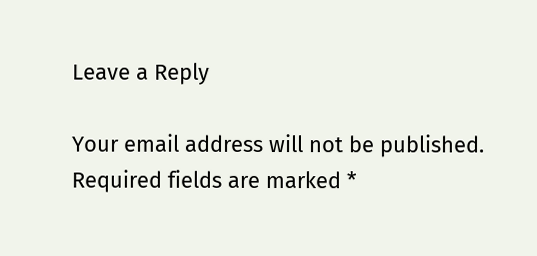Leave a Reply

Your email address will not be published. Required fields are marked *